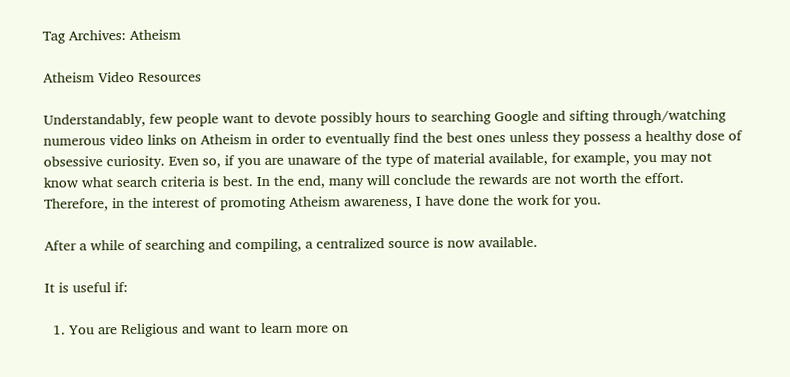Tag Archives: Atheism

Atheism Video Resources

Understandably, few people want to devote possibly hours to searching Google and sifting through/watching numerous video links on Atheism in order to eventually find the best ones unless they possess a healthy dose of obsessive curiosity. Even so, if you are unaware of the type of material available, for example, you may not know what search criteria is best. In the end, many will conclude the rewards are not worth the effort. Therefore, in the interest of promoting Atheism awareness, I have done the work for you.

After a while of searching and compiling, a centralized source is now available.

It is useful if:

  1. You are Religious and want to learn more on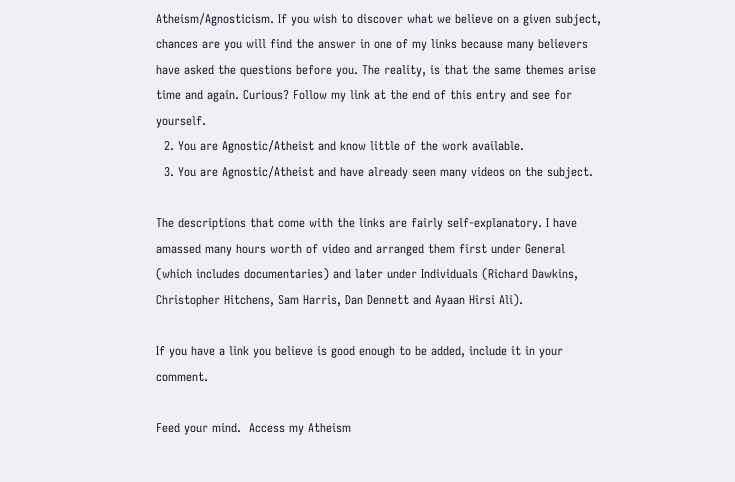Atheism/Agnosticism. If you wish to discover what we believe on a given subject, chances are you will find the answer in one of my links because many believers have asked the questions before you. The reality, is that the same themes arise time and again. Curious? Follow my link at the end of this entry and see for yourself.
  2. You are Agnostic/Atheist and know little of the work available.
  3. You are Agnostic/Atheist and have already seen many videos on the subject.

The descriptions that come with the links are fairly self-explanatory. I have amassed many hours worth of video and arranged them first under General (which includes documentaries) and later under Individuals (Richard Dawkins, Christopher Hitchens, Sam Harris, Dan Dennett and Ayaan Hirsi Ali).

If you have a link you believe is good enough to be added, include it in your comment.

Feed your mind.  Access my Atheism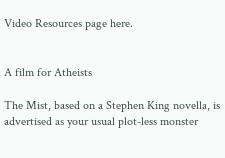Video Resources page here.


A film for Atheists

The Mist, based on a Stephen King novella, is advertised as your usual plot-less monster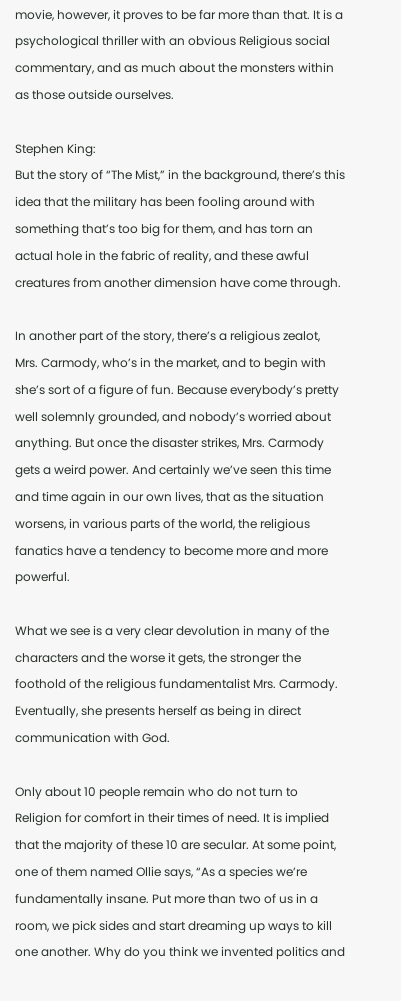movie, however, it proves to be far more than that. It is a psychological thriller with an obvious Religious social commentary, and as much about the monsters within as those outside ourselves.

Stephen King:
But the story of “The Mist,” in the background, there’s this idea that the military has been fooling around with something that’s too big for them, and has torn an actual hole in the fabric of reality, and these awful creatures from another dimension have come through.

In another part of the story, there’s a religious zealot, Mrs. Carmody, who’s in the market, and to begin with she’s sort of a figure of fun. Because everybody’s pretty well solemnly grounded, and nobody’s worried about anything. But once the disaster strikes, Mrs. Carmody gets a weird power. And certainly we’ve seen this time and time again in our own lives, that as the situation worsens, in various parts of the world, the religious fanatics have a tendency to become more and more powerful.

What we see is a very clear devolution in many of the characters and the worse it gets, the stronger the foothold of the religious fundamentalist Mrs. Carmody. Eventually, she presents herself as being in direct communication with God.

Only about 10 people remain who do not turn to Religion for comfort in their times of need. It is implied that the majority of these 10 are secular. At some point, one of them named Ollie says, “As a species we’re fundamentally insane. Put more than two of us in a room, we pick sides and start dreaming up ways to kill one another. Why do you think we invented politics and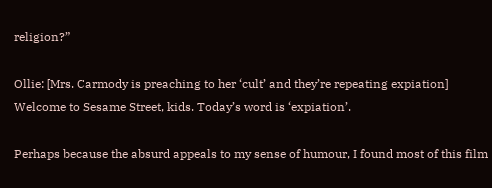religion?”

Ollie: [Mrs. Carmody is preaching to her ‘cult’ and they’re repeating expiation] Welcome to Sesame Street, kids. Today’s word is ‘expiation’.

Perhaps because the absurd appeals to my sense of humour, I found most of this film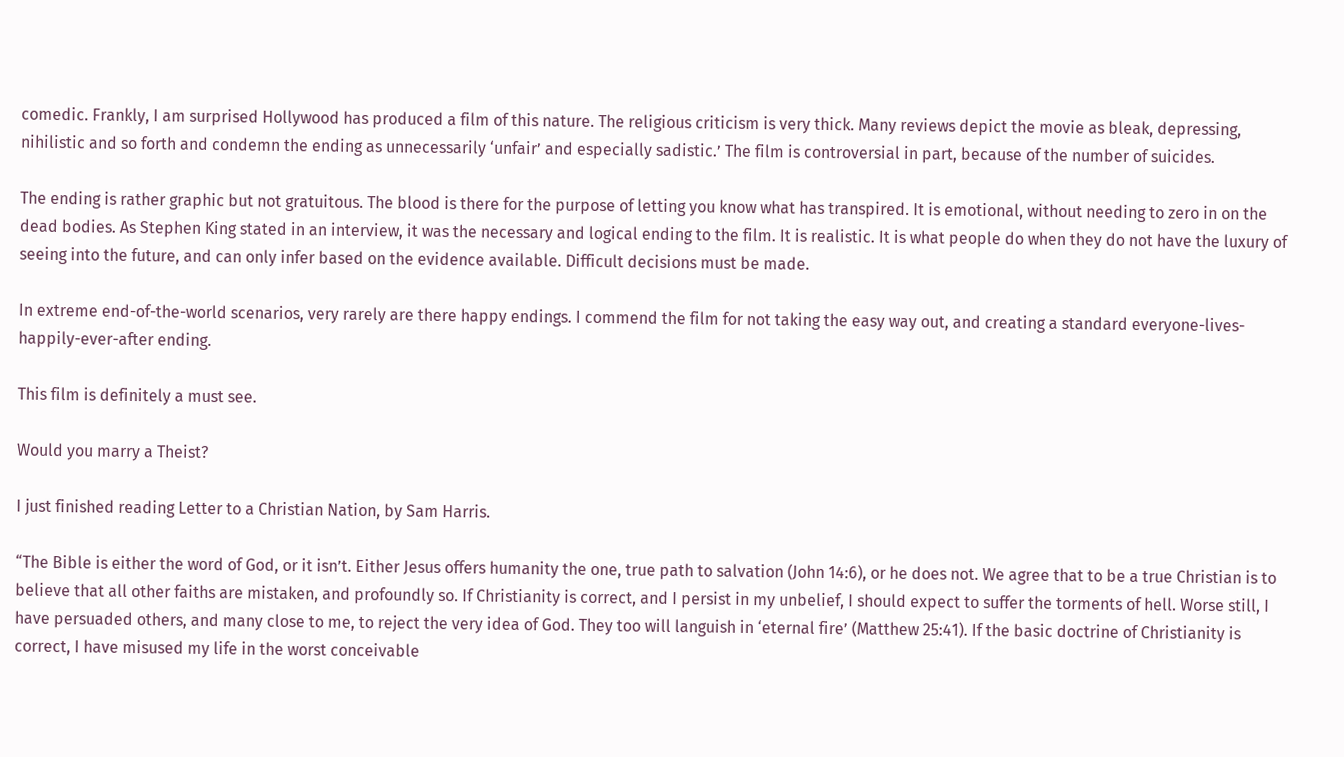comedic. Frankly, I am surprised Hollywood has produced a film of this nature. The religious criticism is very thick. Many reviews depict the movie as bleak, depressing, nihilistic and so forth and condemn the ending as unnecessarily ‘unfair’ and especially sadistic.’ The film is controversial in part, because of the number of suicides.

The ending is rather graphic but not gratuitous. The blood is there for the purpose of letting you know what has transpired. It is emotional, without needing to zero in on the dead bodies. As Stephen King stated in an interview, it was the necessary and logical ending to the film. It is realistic. It is what people do when they do not have the luxury of seeing into the future, and can only infer based on the evidence available. Difficult decisions must be made.

In extreme end-of-the-world scenarios, very rarely are there happy endings. I commend the film for not taking the easy way out, and creating a standard everyone-lives-happily-ever-after ending.

This film is definitely a must see.

Would you marry a Theist?

I just finished reading Letter to a Christian Nation, by Sam Harris.

“The Bible is either the word of God, or it isn’t. Either Jesus offers humanity the one, true path to salvation (John 14:6), or he does not. We agree that to be a true Christian is to believe that all other faiths are mistaken, and profoundly so. If Christianity is correct, and I persist in my unbelief, I should expect to suffer the torments of hell. Worse still, I have persuaded others, and many close to me, to reject the very idea of God. They too will languish in ‘eternal fire’ (Matthew 25:41). If the basic doctrine of Christianity is correct, I have misused my life in the worst conceivable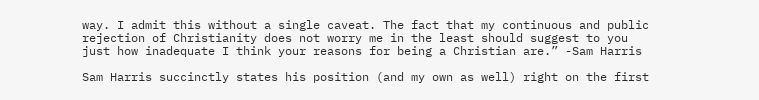way. I admit this without a single caveat. The fact that my continuous and public rejection of Christianity does not worry me in the least should suggest to you just how inadequate I think your reasons for being a Christian are.” -Sam Harris

Sam Harris succinctly states his position (and my own as well) right on the first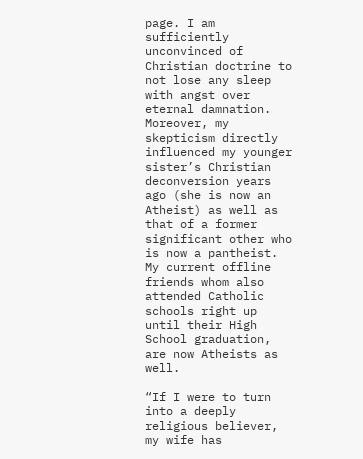page. I am sufficiently unconvinced of Christian doctrine to not lose any sleep with angst over eternal damnation. Moreover, my skepticism directly influenced my younger sister’s Christian deconversion years ago (she is now an Atheist) as well as that of a former significant other who is now a pantheist. My current offline friends whom also attended Catholic schools right up until their High School graduation, are now Atheists as well.

“If I were to turn into a deeply religious believer, my wife has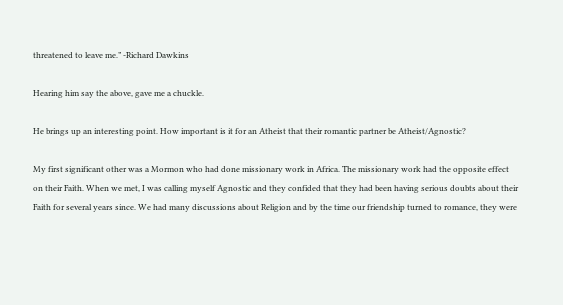threatened to leave me.” -Richard Dawkins

Hearing him say the above, gave me a chuckle.

He brings up an interesting point. How important is it for an Atheist that their romantic partner be Atheist/Agnostic?

My first significant other was a Mormon who had done missionary work in Africa. The missionary work had the opposite effect on their Faith. When we met, I was calling myself Agnostic and they confided that they had been having serious doubts about their Faith for several years since. We had many discussions about Religion and by the time our friendship turned to romance, they were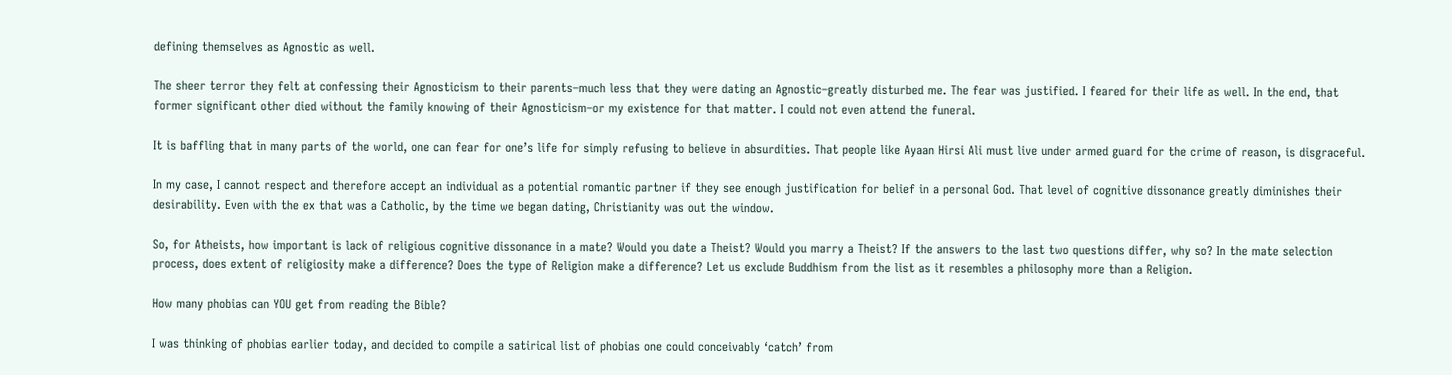defining themselves as Agnostic as well.

The sheer terror they felt at confessing their Agnosticism to their parents–much less that they were dating an Agnostic–greatly disturbed me. The fear was justified. I feared for their life as well. In the end, that former significant other died without the family knowing of their Agnosticism–or my existence for that matter. I could not even attend the funeral.

It is baffling that in many parts of the world, one can fear for one’s life for simply refusing to believe in absurdities. That people like Ayaan Hirsi Ali must live under armed guard for the crime of reason, is disgraceful.

In my case, I cannot respect and therefore accept an individual as a potential romantic partner if they see enough justification for belief in a personal God. That level of cognitive dissonance greatly diminishes their desirability. Even with the ex that was a Catholic, by the time we began dating, Christianity was out the window.

So, for Atheists, how important is lack of religious cognitive dissonance in a mate? Would you date a Theist? Would you marry a Theist? If the answers to the last two questions differ, why so? In the mate selection process, does extent of religiosity make a difference? Does the type of Religion make a difference? Let us exclude Buddhism from the list as it resembles a philosophy more than a Religion.

How many phobias can YOU get from reading the Bible?

I was thinking of phobias earlier today, and decided to compile a satirical list of phobias one could conceivably ‘catch’ from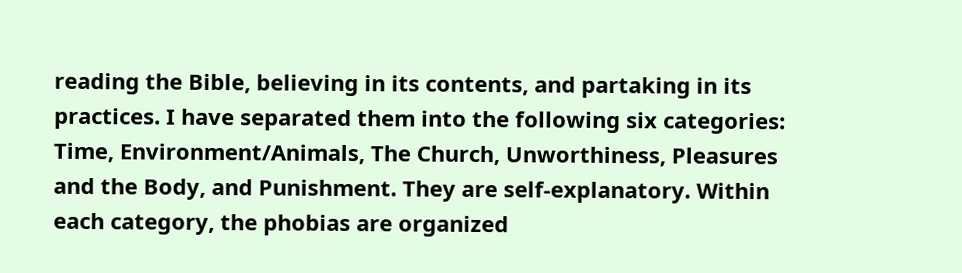reading the Bible, believing in its contents, and partaking in its practices. I have separated them into the following six categories: Time, Environment/Animals, The Church, Unworthiness, Pleasures and the Body, and Punishment. They are self-explanatory. Within each category, the phobias are organized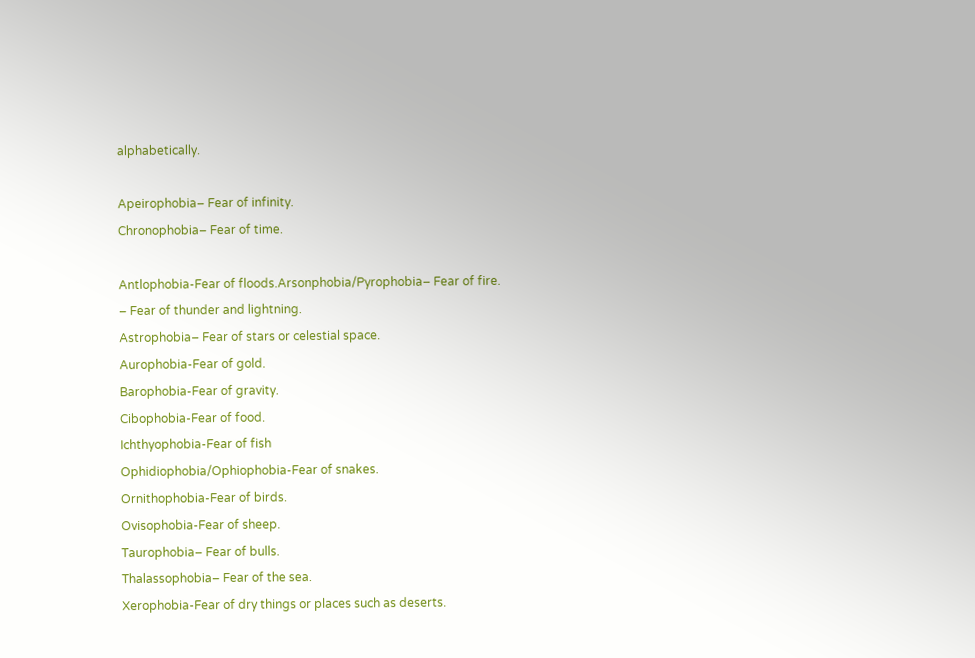alphabetically.

Apeirophobia– Fear of infinity.
Chronophobia– Fear of time.

Antlophobia-Fear of floods.Arsonphobia/Pyrophobia– Fear of fire.
– Fear of thunder and lightning.
Astrophobia– Fear of stars or celestial space.
Aurophobia-Fear of gold.
Barophobia-Fear of gravity.
Cibophobia-Fear of food.
Ichthyophobia-Fear of fish
Ophidiophobia/Ophiophobia-Fear of snakes.
Ornithophobia-Fear of birds.
Ovisophobia-Fear of sheep.
Taurophobia– Fear of bulls.
Thalassophobia– Fear of the sea.
Xerophobia-Fear of dry things or places such as deserts.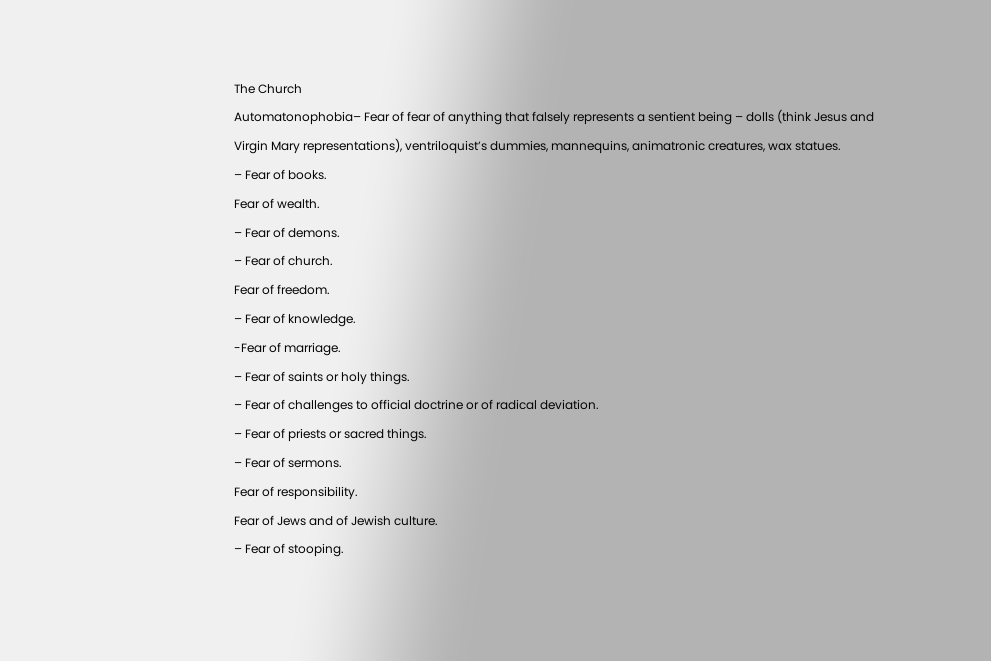The Church
Automatonophobia– Fear of fear of anything that falsely represents a sentient being – dolls (think Jesus and Virgin Mary representations), ventriloquist’s dummies, mannequins, animatronic creatures, wax statues.
– Fear of books.
Fear of wealth.
– Fear of demons.
– Fear of church.
Fear of freedom.
– Fear of knowledge.
-Fear of marriage.
– Fear of saints or holy things.
– Fear of challenges to official doctrine or of radical deviation.
– Fear of priests or sacred things.
– Fear of sermons.
Fear of responsibility.
Fear of Jews and of Jewish culture.
– Fear of stooping.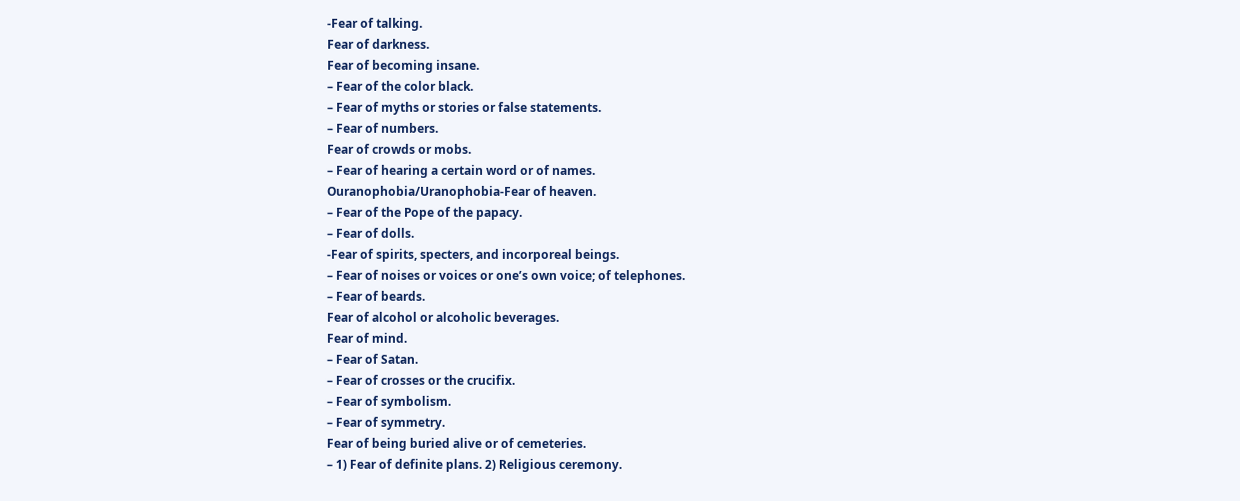-Fear of talking.
Fear of darkness.
Fear of becoming insane.
– Fear of the color black.
– Fear of myths or stories or false statements.
– Fear of numbers.
Fear of crowds or mobs.
– Fear of hearing a certain word or of names.
Ouranophobia/Uranophobia-Fear of heaven.
– Fear of the Pope of the papacy.
– Fear of dolls.
-Fear of spirits, specters, and incorporeal beings.
– Fear of noises or voices or one’s own voice; of telephones.
– Fear of beards.
Fear of alcohol or alcoholic beverages.
Fear of mind.
– Fear of Satan.
– Fear of crosses or the crucifix.
– Fear of symbolism.
– Fear of symmetry.
Fear of being buried alive or of cemeteries.
– 1) Fear of definite plans. 2) Religious ceremony.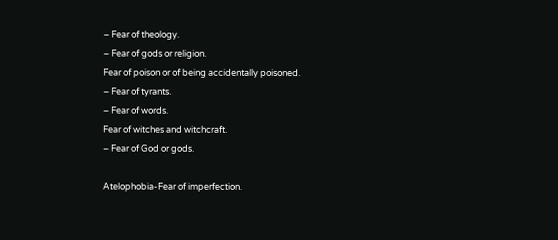– Fear of theology.
– Fear of gods or religion.
Fear of poison or of being accidentally poisoned.
– Fear of tyrants.
– Fear of words.
Fear of witches and witchcraft.
– Fear of God or gods.

Atelophobia-Fear of imperfection.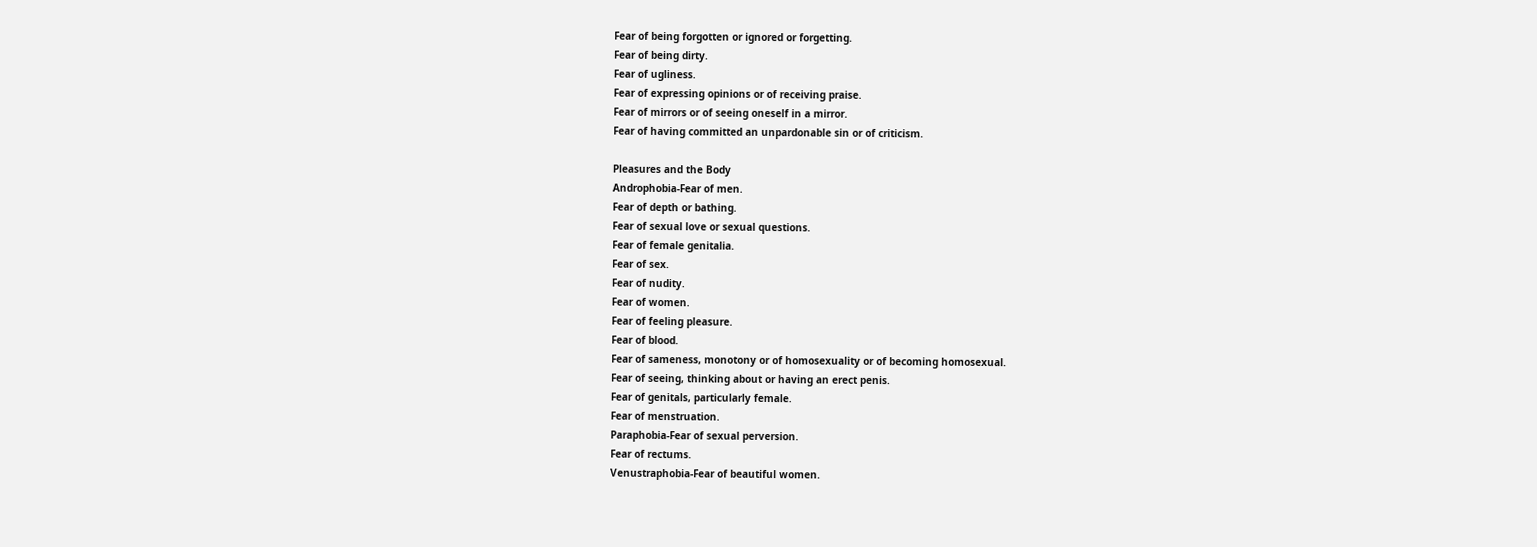Fear of being forgotten or ignored or forgetting.
Fear of being dirty.
Fear of ugliness.
Fear of expressing opinions or of receiving praise.
Fear of mirrors or of seeing oneself in a mirror.
Fear of having committed an unpardonable sin or of criticism.

Pleasures and the Body
Androphobia-Fear of men.
Fear of depth or bathing.
Fear of sexual love or sexual questions.
Fear of female genitalia.
Fear of sex.
Fear of nudity.
Fear of women.
Fear of feeling pleasure.
Fear of blood.
Fear of sameness, monotony or of homosexuality or of becoming homosexual.
Fear of seeing, thinking about or having an erect penis.
Fear of genitals, particularly female.
Fear of menstruation.
Paraphobia-Fear of sexual perversion.
Fear of rectums.
Venustraphobia-Fear of beautiful women.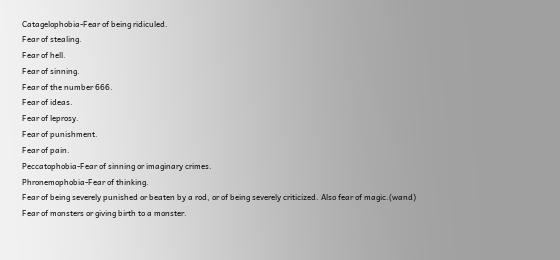Catagelophobia-Fear of being ridiculed.
Fear of stealing.
Fear of hell.
Fear of sinning.
Fear of the number 666.
Fear of ideas.
Fear of leprosy.
Fear of punishment.
Fear of pain.
Peccatophobia-Fear of sinning or imaginary crimes.
Phronemophobia-Fear of thinking.
Fear of being severely punished or beaten by a rod, or of being severely criticized. Also fear of magic.(wand)
Fear of monsters or giving birth to a monster.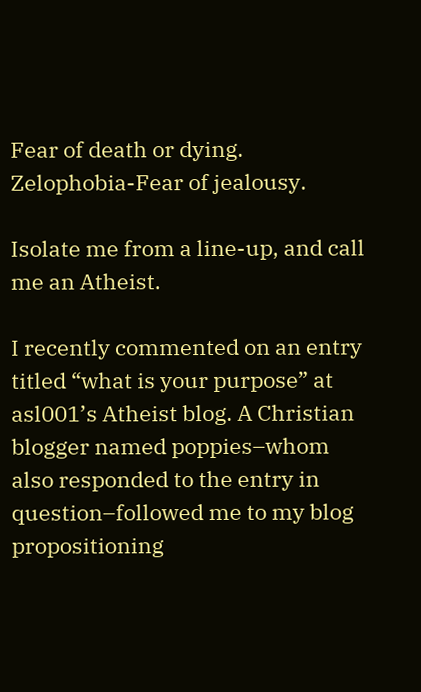Fear of death or dying.
Zelophobia-Fear of jealousy.

Isolate me from a line-up, and call me an Atheist.

I recently commented on an entry titled “what is your purpose” at asl001’s Atheist blog. A Christian blogger named poppies–whom also responded to the entry in question–followed me to my blog propositioning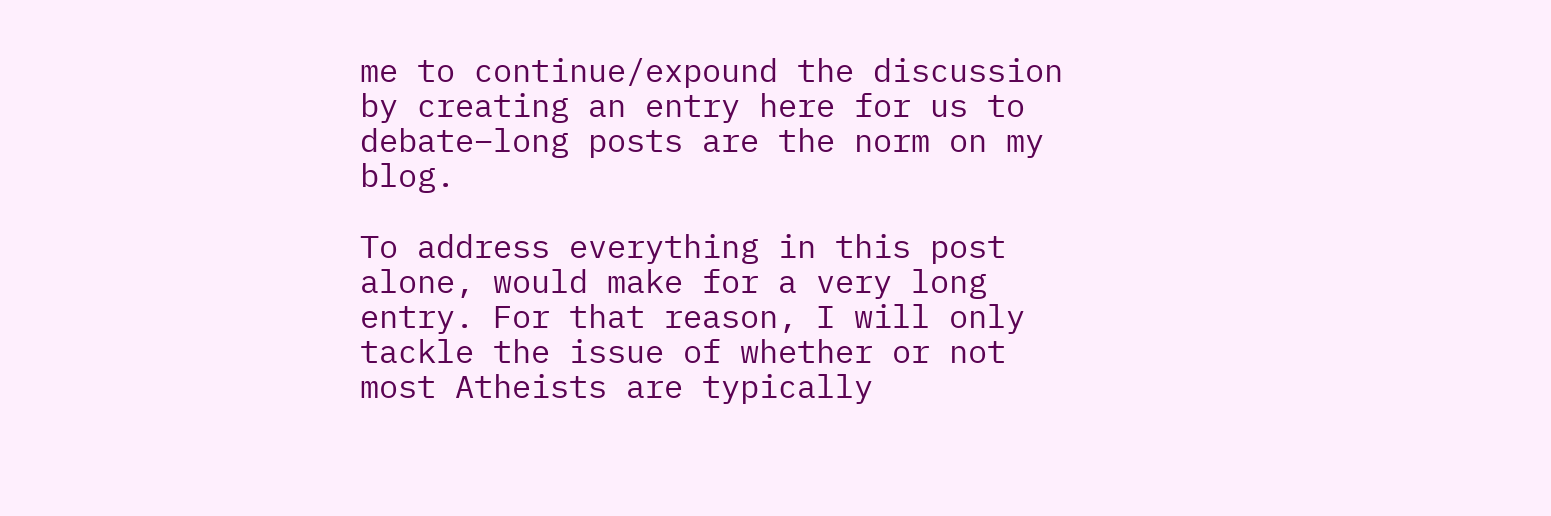me to continue/expound the discussion by creating an entry here for us to debate–long posts are the norm on my blog.

To address everything in this post alone, would make for a very long entry. For that reason, I will only tackle the issue of whether or not most Atheists are typically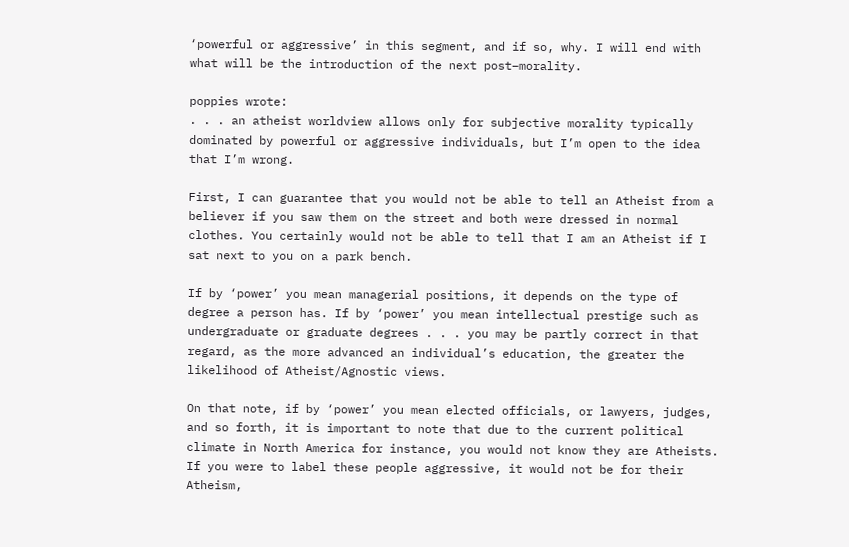‘powerful or aggressive’ in this segment, and if so, why. I will end with what will be the introduction of the next post–morality.

poppies wrote:
. . . an atheist worldview allows only for subjective morality typically dominated by powerful or aggressive individuals, but I’m open to the idea that I’m wrong.

First, I can guarantee that you would not be able to tell an Atheist from a believer if you saw them on the street and both were dressed in normal clothes. You certainly would not be able to tell that I am an Atheist if I sat next to you on a park bench.

If by ‘power’ you mean managerial positions, it depends on the type of degree a person has. If by ‘power’ you mean intellectual prestige such as undergraduate or graduate degrees . . . you may be partly correct in that regard, as the more advanced an individual’s education, the greater the likelihood of Atheist/Agnostic views.

On that note, if by ‘power’ you mean elected officials, or lawyers, judges, and so forth, it is important to note that due to the current political climate in North America for instance, you would not know they are Atheists. If you were to label these people aggressive, it would not be for their Atheism,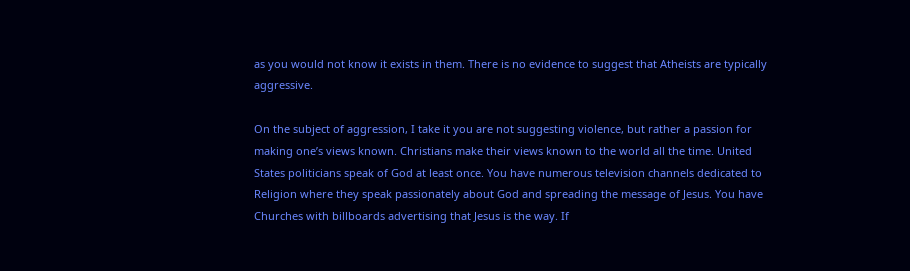as you would not know it exists in them. There is no evidence to suggest that Atheists are typically aggressive.

On the subject of aggression, I take it you are not suggesting violence, but rather a passion for making one’s views known. Christians make their views known to the world all the time. United States politicians speak of God at least once. You have numerous television channels dedicated to Religion where they speak passionately about God and spreading the message of Jesus. You have Churches with billboards advertising that Jesus is the way. If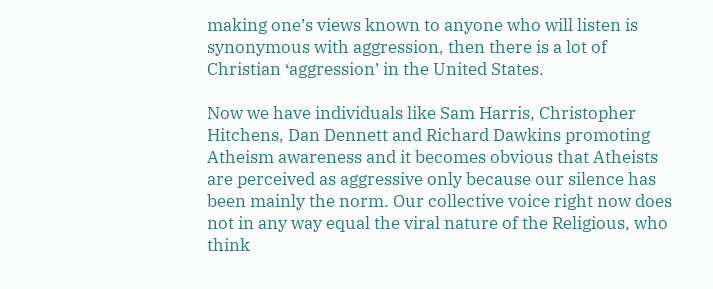making one’s views known to anyone who will listen is synonymous with aggression, then there is a lot of Christian ‘aggression’ in the United States.

Now we have individuals like Sam Harris, Christopher Hitchens, Dan Dennett and Richard Dawkins promoting Atheism awareness and it becomes obvious that Atheists are perceived as aggressive only because our silence has been mainly the norm. Our collective voice right now does not in any way equal the viral nature of the Religious, who think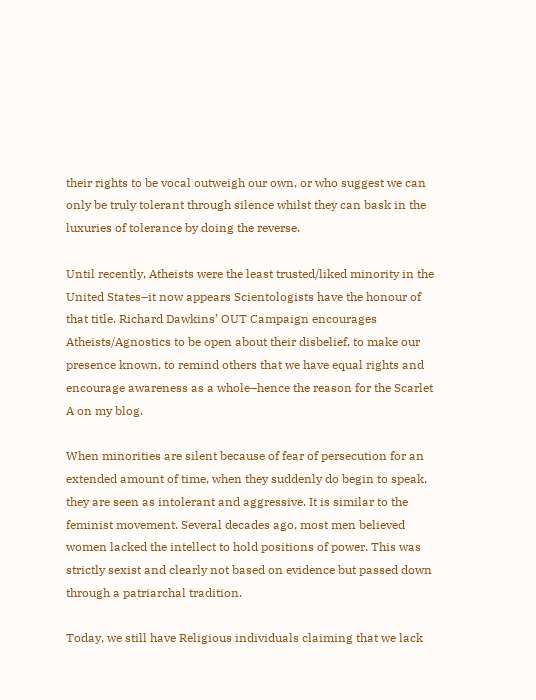their rights to be vocal outweigh our own, or who suggest we can only be truly tolerant through silence whilst they can bask in the luxuries of tolerance by doing the reverse.

Until recently, Atheists were the least trusted/liked minority in the United States–it now appears Scientologists have the honour of that title. Richard Dawkins’ OUT Campaign encourages Atheists/Agnostics to be open about their disbelief, to make our presence known, to remind others that we have equal rights and encourage awareness as a whole–hence the reason for the Scarlet A on my blog.

When minorities are silent because of fear of persecution for an extended amount of time, when they suddenly do begin to speak, they are seen as intolerant and aggressive. It is similar to the feminist movement. Several decades ago, most men believed women lacked the intellect to hold positions of power. This was strictly sexist and clearly not based on evidence but passed down through a patriarchal tradition.

Today, we still have Religious individuals claiming that we lack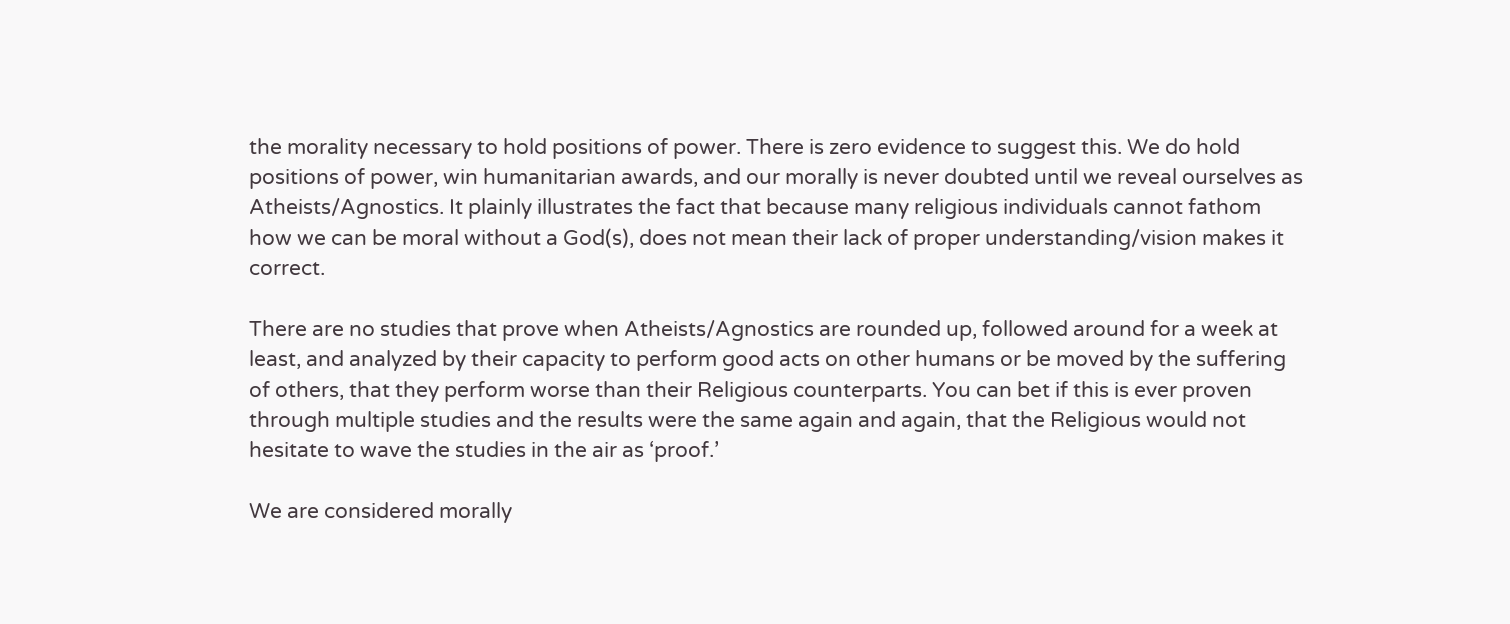the morality necessary to hold positions of power. There is zero evidence to suggest this. We do hold positions of power, win humanitarian awards, and our morally is never doubted until we reveal ourselves as Atheists/Agnostics. It plainly illustrates the fact that because many religious individuals cannot fathom how we can be moral without a God(s), does not mean their lack of proper understanding/vision makes it correct.

There are no studies that prove when Atheists/Agnostics are rounded up, followed around for a week at least, and analyzed by their capacity to perform good acts on other humans or be moved by the suffering of others, that they perform worse than their Religious counterparts. You can bet if this is ever proven through multiple studies and the results were the same again and again, that the Religious would not hesitate to wave the studies in the air as ‘proof.’

We are considered morally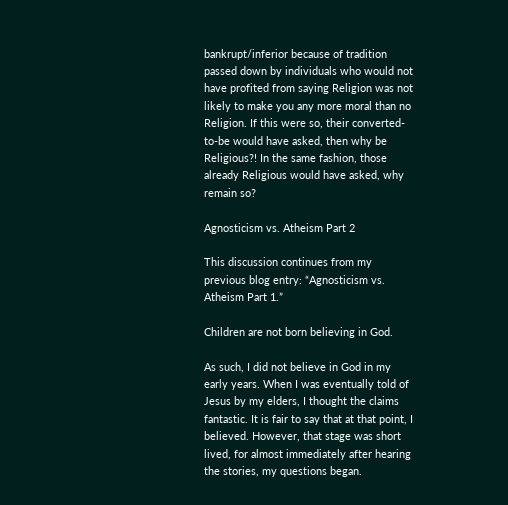bankrupt/inferior because of tradition passed down by individuals who would not have profited from saying Religion was not likely to make you any more moral than no Religion. If this were so, their converted-to-be would have asked, then why be Religious?! In the same fashion, those already Religious would have asked, why remain so?

Agnosticism vs. Atheism Part 2

This discussion continues from my previous blog entry: “Agnosticism vs. Atheism Part 1.”

Children are not born believing in God.

As such, I did not believe in God in my early years. When I was eventually told of Jesus by my elders, I thought the claims fantastic. It is fair to say that at that point, I believed. However, that stage was short lived, for almost immediately after hearing the stories, my questions began.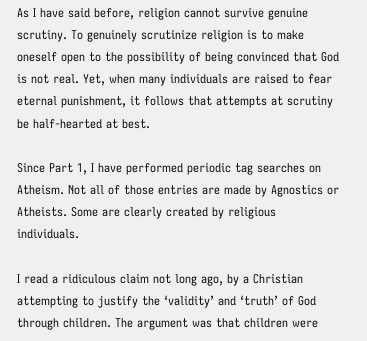As I have said before, religion cannot survive genuine scrutiny. To genuinely scrutinize religion is to make oneself open to the possibility of being convinced that God is not real. Yet, when many individuals are raised to fear eternal punishment, it follows that attempts at scrutiny be half-hearted at best.

Since Part 1, I have performed periodic tag searches on Atheism. Not all of those entries are made by Agnostics or Atheists. Some are clearly created by religious individuals.

I read a ridiculous claim not long ago, by a Christian attempting to justify the ‘validity’ and ‘truth’ of God through children. The argument was that children were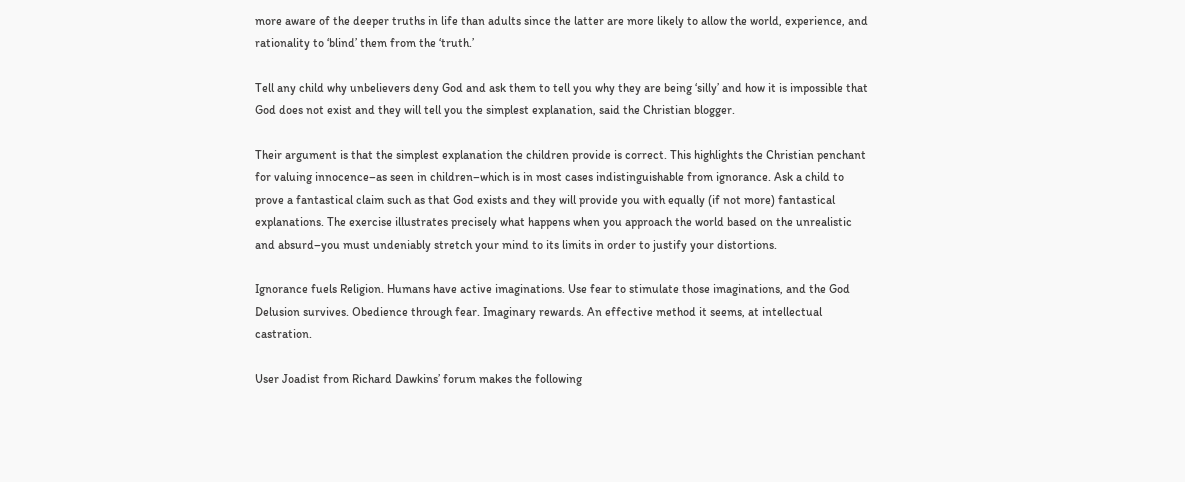more aware of the deeper truths in life than adults since the latter are more likely to allow the world, experience, and rationality to ‘blind’ them from the ‘truth.’

Tell any child why unbelievers deny God and ask them to tell you why they are being ‘silly’ and how it is impossible that God does not exist and they will tell you the simplest explanation, said the Christian blogger.

Their argument is that the simplest explanation the children provide is correct. This highlights the Christian penchant for valuing innocence–as seen in children–which is in most cases indistinguishable from ignorance. Ask a child to prove a fantastical claim such as that God exists and they will provide you with equally (if not more) fantastical explanations. The exercise illustrates precisely what happens when you approach the world based on the unrealistic and absurd–you must undeniably stretch your mind to its limits in order to justify your distortions.

Ignorance fuels Religion. Humans have active imaginations. Use fear to stimulate those imaginations, and the God Delusion survives. Obedience through fear. Imaginary rewards. An effective method it seems, at intellectual castration.

User Joadist from Richard Dawkins’ forum makes the following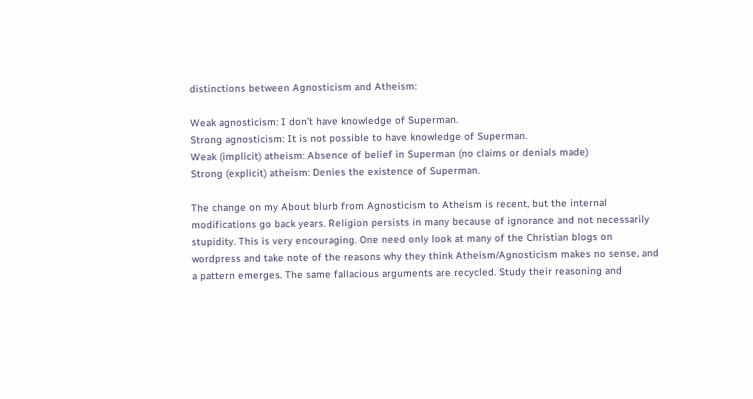distinctions between Agnosticism and Atheism:

Weak agnosticism: I don’t have knowledge of Superman.
Strong agnosticism: It is not possible to have knowledge of Superman.
Weak (implicit) atheism: Absence of belief in Superman (no claims or denials made)
Strong (explicit) atheism: Denies the existence of Superman.

The change on my About blurb from Agnosticism to Atheism is recent, but the internal modifications go back years. Religion persists in many because of ignorance and not necessarily stupidity. This is very encouraging. One need only look at many of the Christian blogs on wordpress and take note of the reasons why they think Atheism/Agnosticism makes no sense, and a pattern emerges. The same fallacious arguments are recycled. Study their reasoning and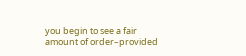you begin to see a fair amount of order–provided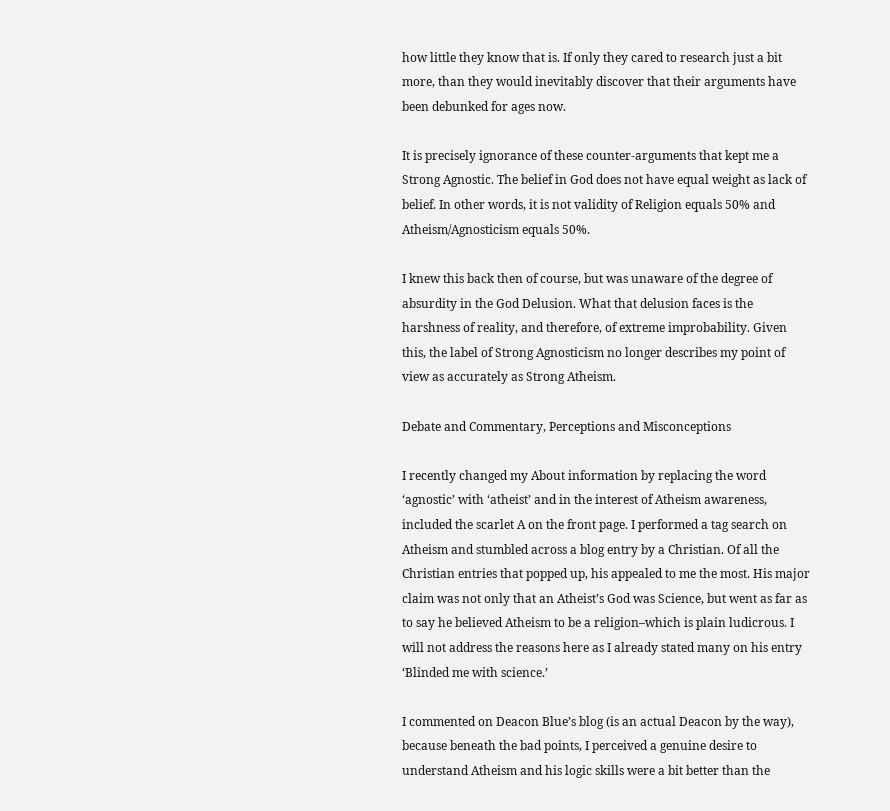how little they know that is. If only they cared to research just a bit more, than they would inevitably discover that their arguments have been debunked for ages now.

It is precisely ignorance of these counter-arguments that kept me a Strong Agnostic. The belief in God does not have equal weight as lack of belief. In other words, it is not validity of Religion equals 50% and Atheism/Agnosticism equals 50%.

I knew this back then of course, but was unaware of the degree of absurdity in the God Delusion. What that delusion faces is the harshness of reality, and therefore, of extreme improbability. Given this, the label of Strong Agnosticism no longer describes my point of view as accurately as Strong Atheism.

Debate and Commentary, Perceptions and Misconceptions

I recently changed my About information by replacing the word ‘agnostic’ with ‘atheist’ and in the interest of Atheism awareness, included the scarlet A on the front page. I performed a tag search on Atheism and stumbled across a blog entry by a Christian. Of all the Christian entries that popped up, his appealed to me the most. His major claim was not only that an Atheist’s God was Science, but went as far as to say he believed Atheism to be a religion–which is plain ludicrous. I will not address the reasons here as I already stated many on his entry ‘Blinded me with science.’

I commented on Deacon Blue’s blog (is an actual Deacon by the way), because beneath the bad points, I perceived a genuine desire to understand Atheism and his logic skills were a bit better than the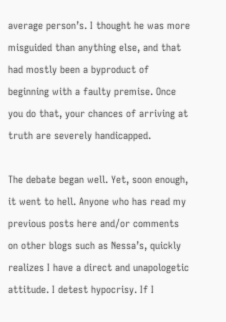average person’s. I thought he was more misguided than anything else, and that had mostly been a byproduct of beginning with a faulty premise. Once you do that, your chances of arriving at truth are severely handicapped.

The debate began well. Yet, soon enough, it went to hell. Anyone who has read my previous posts here and/or comments on other blogs such as Nessa’s, quickly realizes I have a direct and unapologetic attitude. I detest hypocrisy. If I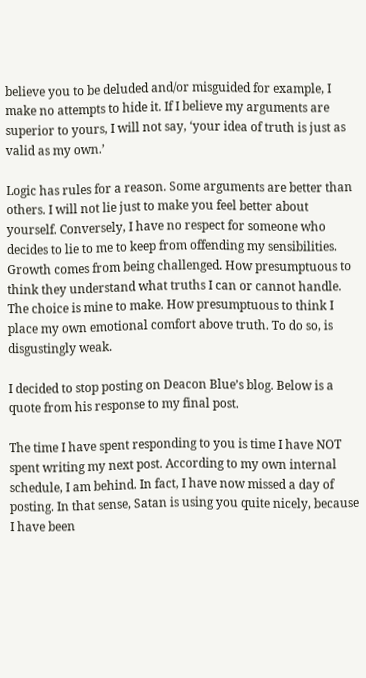believe you to be deluded and/or misguided for example, I make no attempts to hide it. If I believe my arguments are superior to yours, I will not say, ‘your idea of truth is just as valid as my own.’

Logic has rules for a reason. Some arguments are better than others. I will not lie just to make you feel better about yourself. Conversely, I have no respect for someone who decides to lie to me to keep from offending my sensibilities. Growth comes from being challenged. How presumptuous to think they understand what truths I can or cannot handle. The choice is mine to make. How presumptuous to think I place my own emotional comfort above truth. To do so, is disgustingly weak.

I decided to stop posting on Deacon Blue’s blog. Below is a quote from his response to my final post.

The time I have spent responding to you is time I have NOT spent writing my next post. According to my own internal schedule, I am behind. In fact, I have now missed a day of posting. In that sense, Satan is using you quite nicely, because I have been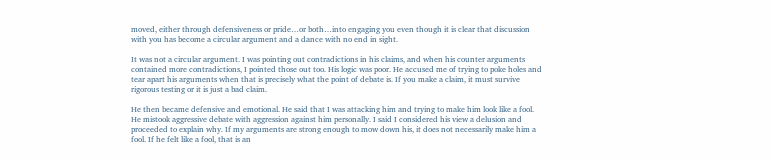moved, either through defensiveness or pride…or both…into engaging you even though it is clear that discussion with you has become a circular argument and a dance with no end in sight.

It was not a circular argument. I was pointing out contradictions in his claims, and when his counter arguments contained more contradictions, I pointed those out too. His logic was poor. He accused me of trying to poke holes and tear apart his arguments when that is precisely what the point of debate is. If you make a claim, it must survive rigorous testing or it is just a bad claim.

He then became defensive and emotional. He said that I was attacking him and trying to make him look like a fool. He mistook aggressive debate with aggression against him personally. I said I considered his view a delusion and proceeded to explain why. If my arguments are strong enough to mow down his, it does not necessarily make him a fool. If he felt like a fool, that is an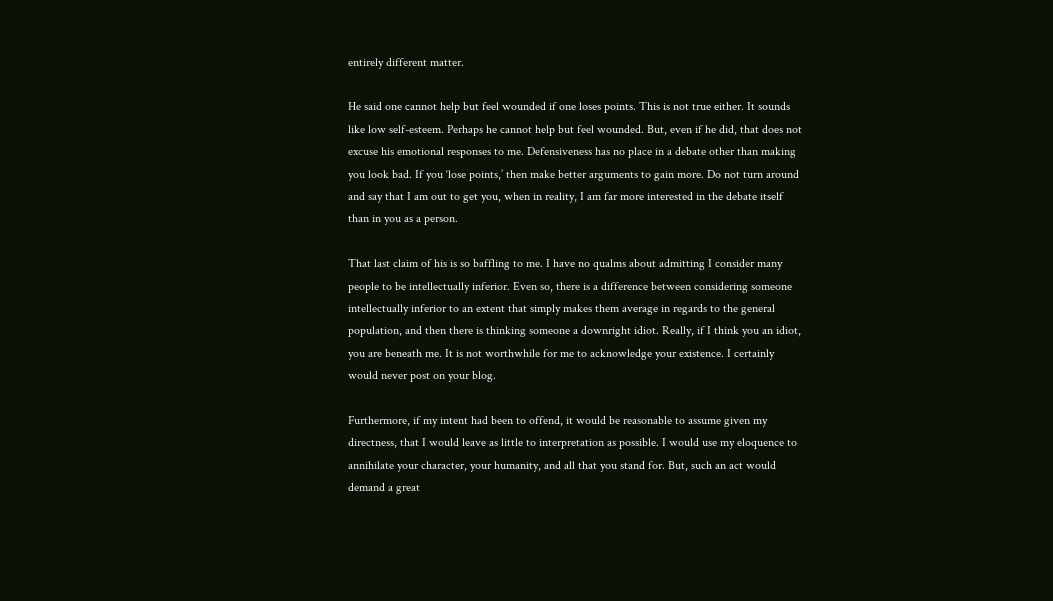entirely different matter.

He said one cannot help but feel wounded if one loses points. This is not true either. It sounds like low self-esteem. Perhaps he cannot help but feel wounded. But, even if he did, that does not excuse his emotional responses to me. Defensiveness has no place in a debate other than making you look bad. If you ‘lose points,’ then make better arguments to gain more. Do not turn around and say that I am out to get you, when in reality, I am far more interested in the debate itself than in you as a person.

That last claim of his is so baffling to me. I have no qualms about admitting I consider many people to be intellectually inferior. Even so, there is a difference between considering someone intellectually inferior to an extent that simply makes them average in regards to the general population, and then there is thinking someone a downright idiot. Really, if I think you an idiot, you are beneath me. It is not worthwhile for me to acknowledge your existence. I certainly would never post on your blog.

Furthermore, if my intent had been to offend, it would be reasonable to assume given my directness, that I would leave as little to interpretation as possible. I would use my eloquence to annihilate your character, your humanity, and all that you stand for. But, such an act would demand a great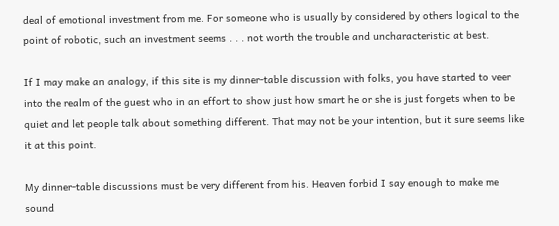deal of emotional investment from me. For someone who is usually by considered by others logical to the point of robotic, such an investment seems . . . not worth the trouble and uncharacteristic at best.

If I may make an analogy, if this site is my dinner-table discussion with folks, you have started to veer into the realm of the guest who in an effort to show just how smart he or she is just forgets when to be quiet and let people talk about something different. That may not be your intention, but it sure seems like it at this point.

My dinner-table discussions must be very different from his. Heaven forbid I say enough to make me sound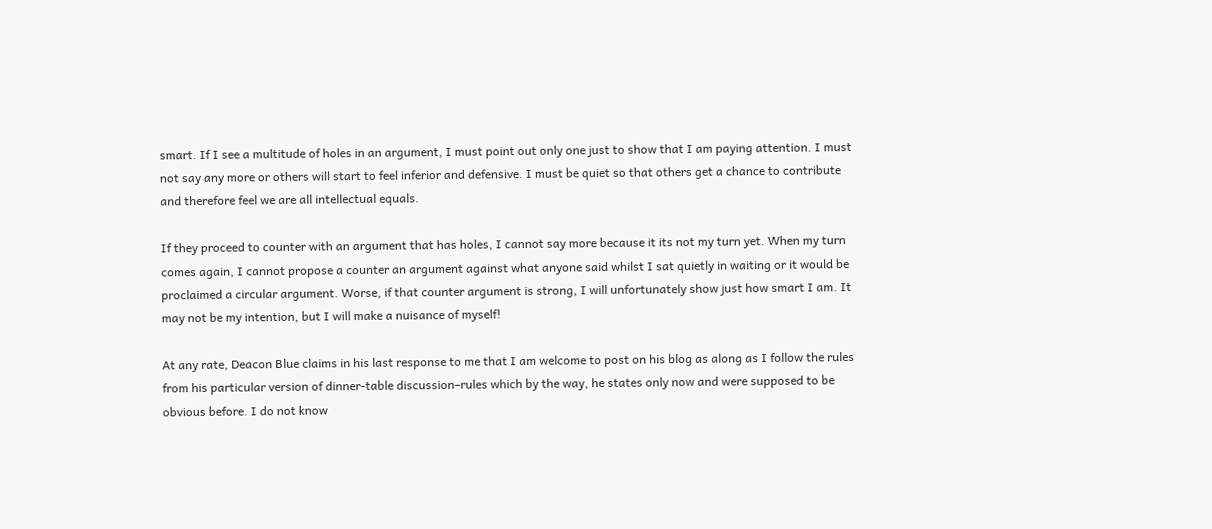smart. If I see a multitude of holes in an argument, I must point out only one just to show that I am paying attention. I must not say any more or others will start to feel inferior and defensive. I must be quiet so that others get a chance to contribute and therefore feel we are all intellectual equals.

If they proceed to counter with an argument that has holes, I cannot say more because it its not my turn yet. When my turn comes again, I cannot propose a counter an argument against what anyone said whilst I sat quietly in waiting or it would be proclaimed a circular argument. Worse, if that counter argument is strong, I will unfortunately show just how smart I am. It may not be my intention, but I will make a nuisance of myself!

At any rate, Deacon Blue claims in his last response to me that I am welcome to post on his blog as along as I follow the rules from his particular version of dinner-table discussion–rules which by the way, he states only now and were supposed to be obvious before. I do not know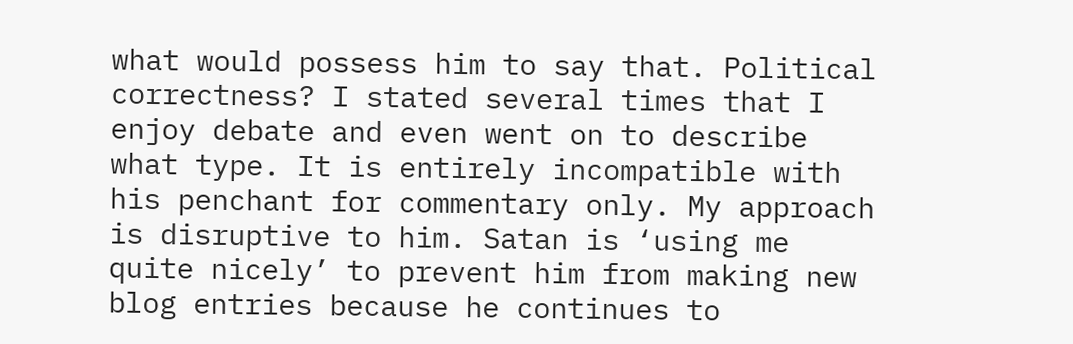what would possess him to say that. Political correctness? I stated several times that I enjoy debate and even went on to describe what type. It is entirely incompatible with his penchant for commentary only. My approach is disruptive to him. Satan is ‘using me quite nicely’ to prevent him from making new blog entries because he continues to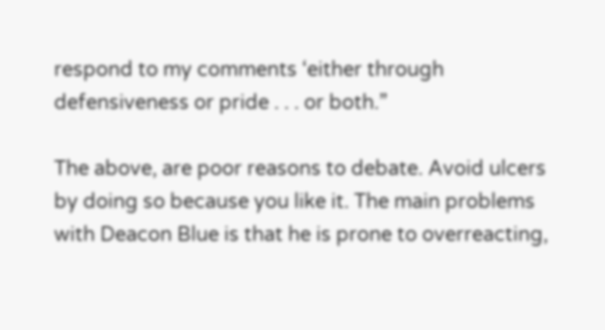respond to my comments ‘either through defensiveness or pride . . . or both.”

The above, are poor reasons to debate. Avoid ulcers by doing so because you like it. The main problems with Deacon Blue is that he is prone to overreacting,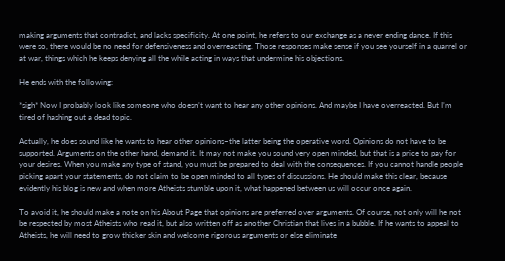making arguments that contradict, and lacks specificity. At one point, he refers to our exchange as a never ending dance. If this were so, there would be no need for defensiveness and overreacting. Those responses make sense if you see yourself in a quarrel or at war, things which he keeps denying all the while acting in ways that undermine his objections.

He ends with the following:

*sigh* Now I probably look like someone who doesn’t want to hear any other opinions. And maybe I have overreacted. But I’m tired of hashing out a dead topic.

Actually, he does sound like he wants to hear other opinions–the latter being the operative word. Opinions do not have to be supported. Arguments on the other hand, demand it. It may not make you sound very open minded, but that is a price to pay for your desires. When you make any type of stand, you must be prepared to deal with the consequences. If you cannot handle people picking apart your statements, do not claim to be open minded to all types of discussions. He should make this clear, because evidently his blog is new and when more Atheists stumble upon it, what happened between us will occur once again.

To avoid it, he should make a note on his About Page that opinions are preferred over arguments. Of course, not only will he not be respected by most Atheists who read it, but also written off as another Christian that lives in a bubble. If he wants to appeal to Atheists, he will need to grow thicker skin and welcome rigorous arguments or else eliminate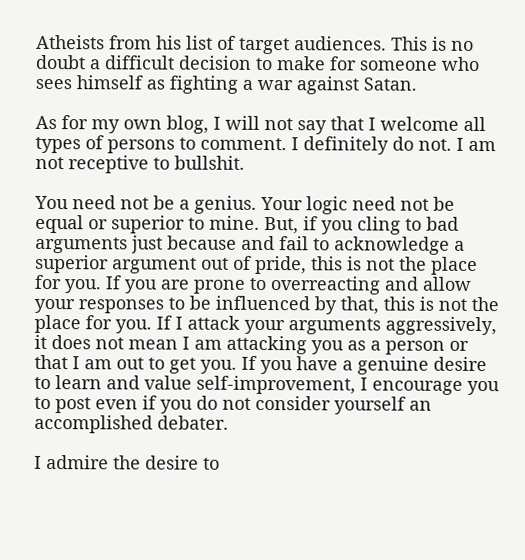Atheists from his list of target audiences. This is no doubt a difficult decision to make for someone who sees himself as fighting a war against Satan.

As for my own blog, I will not say that I welcome all types of persons to comment. I definitely do not. I am not receptive to bullshit.

You need not be a genius. Your logic need not be equal or superior to mine. But, if you cling to bad arguments just because and fail to acknowledge a superior argument out of pride, this is not the place for you. If you are prone to overreacting and allow your responses to be influenced by that, this is not the place for you. If I attack your arguments aggressively, it does not mean I am attacking you as a person or that I am out to get you. If you have a genuine desire to learn and value self-improvement, I encourage you to post even if you do not consider yourself an accomplished debater.

I admire the desire to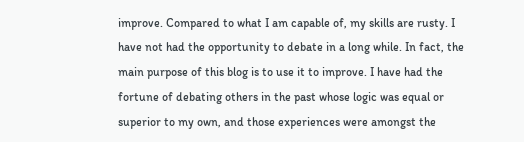improve. Compared to what I am capable of, my skills are rusty. I have not had the opportunity to debate in a long while. In fact, the main purpose of this blog is to use it to improve. I have had the fortune of debating others in the past whose logic was equal or superior to my own, and those experiences were amongst the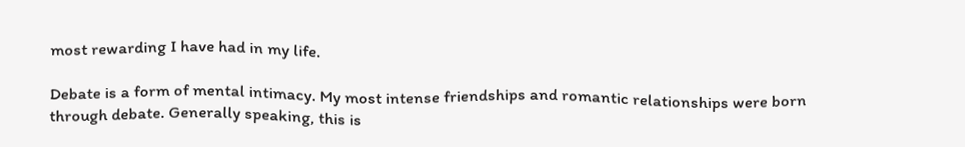most rewarding I have had in my life.

Debate is a form of mental intimacy. My most intense friendships and romantic relationships were born through debate. Generally speaking, this is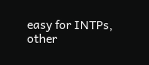easy for INTPs, other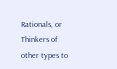Rationals, or Thinkers of other types to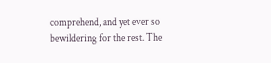comprehend, and yet ever so bewildering for the rest. The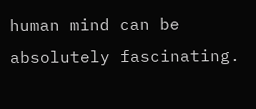human mind can be absolutely fascinating.